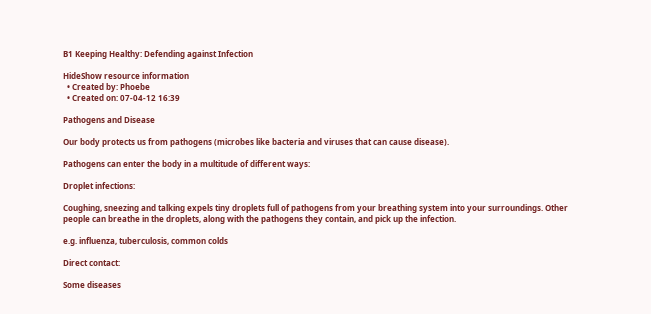B1 Keeping Healthy: Defending against Infection

HideShow resource information
  • Created by: Phoebe
  • Created on: 07-04-12 16:39

Pathogens and Disease

Our body protects us from pathogens (microbes like bacteria and viruses that can cause disease).

Pathogens can enter the body in a multitude of different ways:

Droplet infections:

Coughing, sneezing and talking expels tiny droplets full of pathogens from your breathing system into your surroundings. Other people can breathe in the droplets, along with the pathogens they contain, and pick up the infection.

e.g. influenza, tuberculosis, common colds

Direct contact:

Some diseases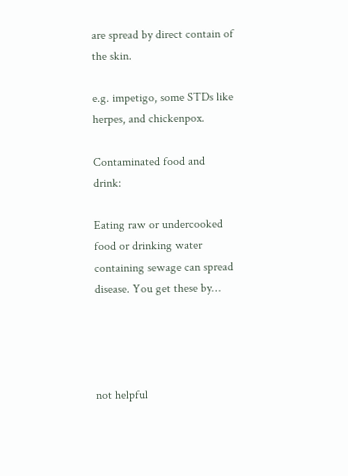are spread by direct contain of the skin.

e.g. impetigo, some STDs like herpes, and chickenpox.

Contaminated food and drink:

Eating raw or undercooked food or drinking water containing sewage can spread disease. You get these by…




not helpful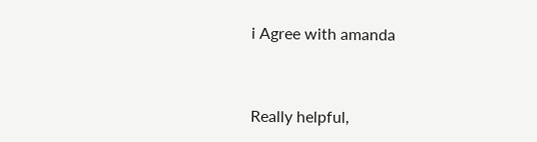i Agree with amanda



Really helpful,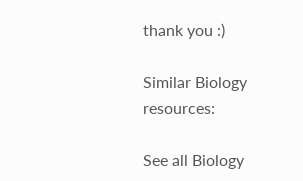thank you :)

Similar Biology resources:

See all Biology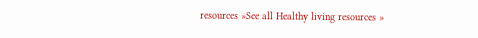resources »See all Healthy living resources »